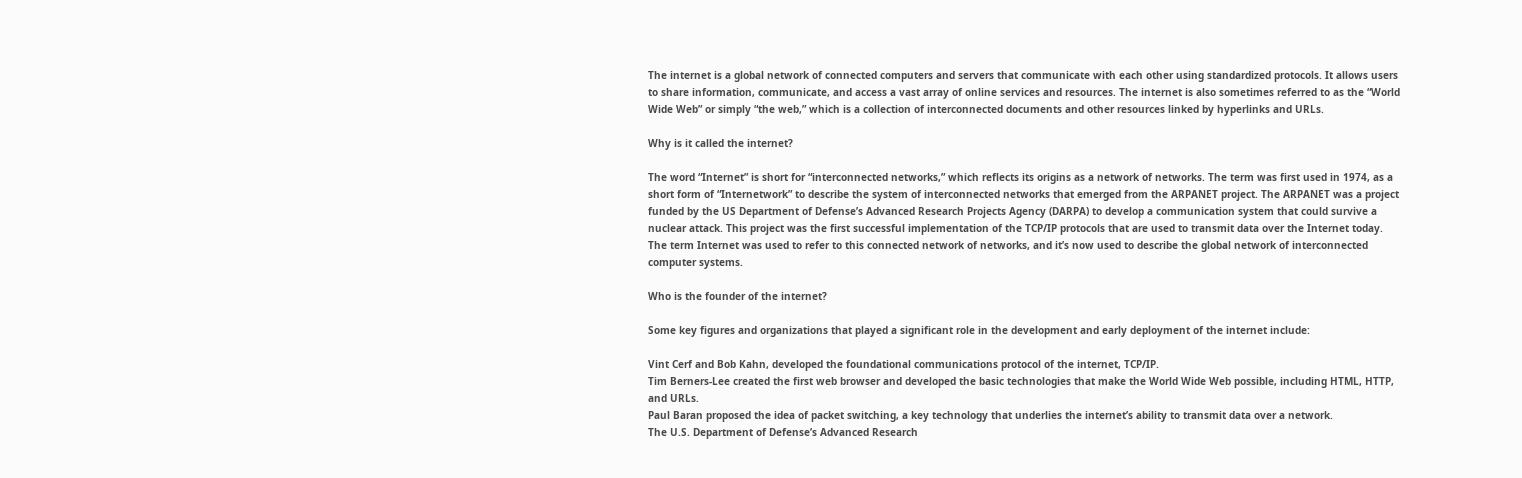The internet is a global network of connected computers and servers that communicate with each other using standardized protocols. It allows users to share information, communicate, and access a vast array of online services and resources. The internet is also sometimes referred to as the “World Wide Web” or simply “the web,” which is a collection of interconnected documents and other resources linked by hyperlinks and URLs.

Why is it called the internet?

The word “Internet” is short for “interconnected networks,” which reflects its origins as a network of networks. The term was first used in 1974, as a short form of “Internetwork” to describe the system of interconnected networks that emerged from the ARPANET project. The ARPANET was a project funded by the US Department of Defense’s Advanced Research Projects Agency (DARPA) to develop a communication system that could survive a nuclear attack. This project was the first successful implementation of the TCP/IP protocols that are used to transmit data over the Internet today. The term Internet was used to refer to this connected network of networks, and it’s now used to describe the global network of interconnected computer systems.

Who is the founder of the internet?

Some key figures and organizations that played a significant role in the development and early deployment of the internet include:

Vint Cerf and Bob Kahn, developed the foundational communications protocol of the internet, TCP/IP.
Tim Berners-Lee created the first web browser and developed the basic technologies that make the World Wide Web possible, including HTML, HTTP, and URLs.
Paul Baran proposed the idea of packet switching, a key technology that underlies the internet’s ability to transmit data over a network.
The U.S. Department of Defense’s Advanced Research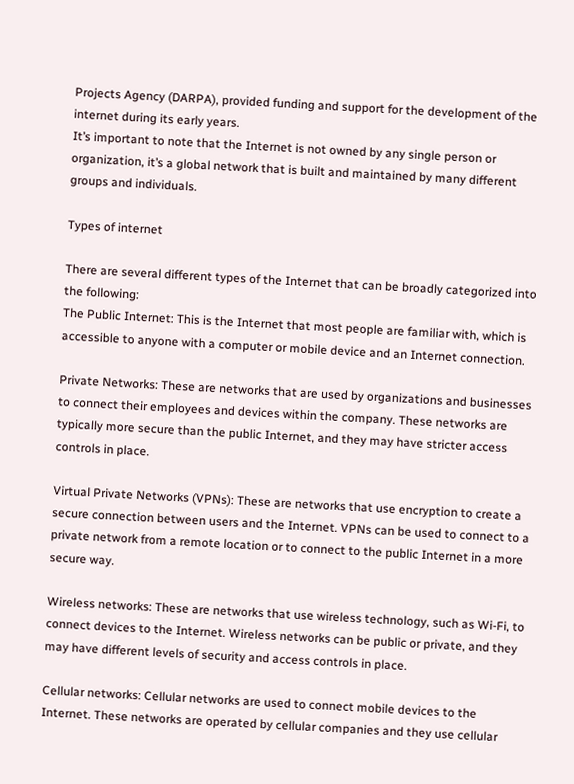Projects Agency (DARPA), provided funding and support for the development of the internet during its early years.
It’s important to note that the Internet is not owned by any single person or organization, it’s a global network that is built and maintained by many different groups and individuals.

Types of internet

There are several different types of the Internet that can be broadly categorized into the following:
The Public Internet: This is the Internet that most people are familiar with, which is accessible to anyone with a computer or mobile device and an Internet connection.

Private Networks: These are networks that are used by organizations and businesses to connect their employees and devices within the company. These networks are typically more secure than the public Internet, and they may have stricter access controls in place.

Virtual Private Networks (VPNs): These are networks that use encryption to create a secure connection between users and the Internet. VPNs can be used to connect to a private network from a remote location or to connect to the public Internet in a more secure way.

Wireless networks: These are networks that use wireless technology, such as Wi-Fi, to connect devices to the Internet. Wireless networks can be public or private, and they may have different levels of security and access controls in place.

Cellular networks: Cellular networks are used to connect mobile devices to the Internet. These networks are operated by cellular companies and they use cellular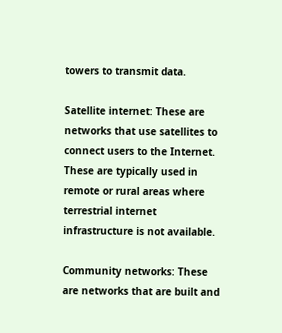towers to transmit data.

Satellite internet: These are networks that use satellites to connect users to the Internet. These are typically used in remote or rural areas where terrestrial internet infrastructure is not available.

Community networks: These are networks that are built and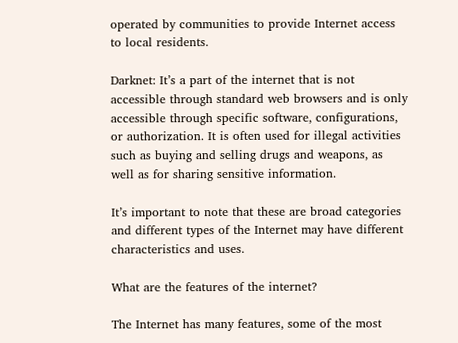operated by communities to provide Internet access to local residents.

Darknet: It’s a part of the internet that is not accessible through standard web browsers and is only accessible through specific software, configurations, or authorization. It is often used for illegal activities such as buying and selling drugs and weapons, as well as for sharing sensitive information.

It’s important to note that these are broad categories and different types of the Internet may have different characteristics and uses.

What are the features of the internet?

The Internet has many features, some of the most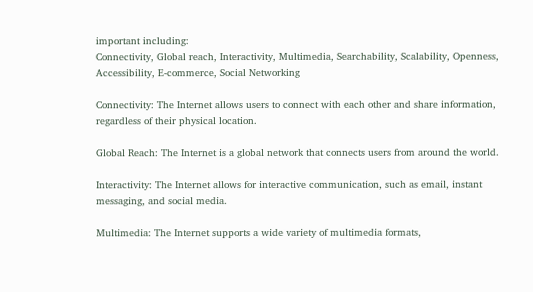important including:
Connectivity, Global reach, Interactivity, Multimedia, Searchability, Scalability, Openness, Accessibility, E-commerce, Social Networking

Connectivity: The Internet allows users to connect with each other and share information, regardless of their physical location.

Global Reach: The Internet is a global network that connects users from around the world.

Interactivity: The Internet allows for interactive communication, such as email, instant messaging, and social media.

Multimedia: The Internet supports a wide variety of multimedia formats,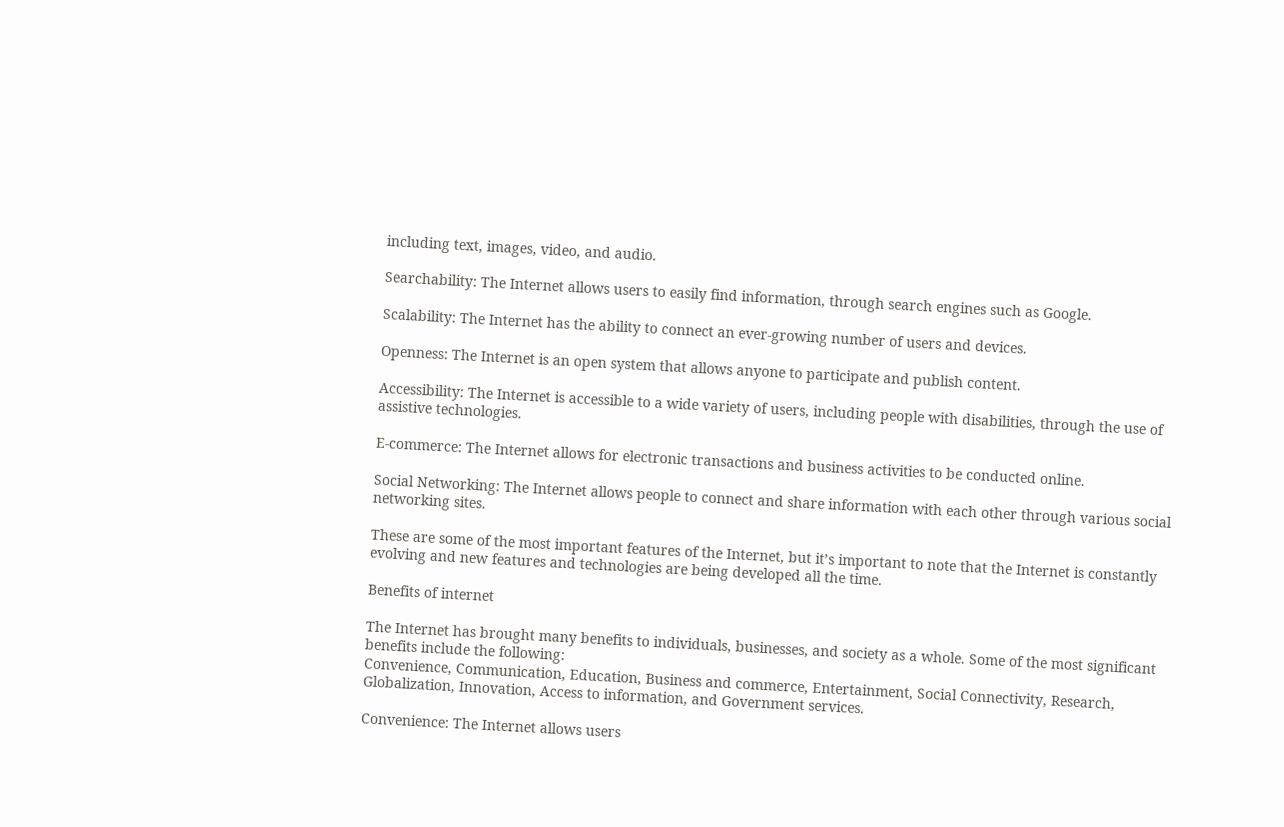including text, images, video, and audio.

Searchability: The Internet allows users to easily find information, through search engines such as Google.

Scalability: The Internet has the ability to connect an ever-growing number of users and devices.

Openness: The Internet is an open system that allows anyone to participate and publish content.

Accessibility: The Internet is accessible to a wide variety of users, including people with disabilities, through the use of assistive technologies.

E-commerce: The Internet allows for electronic transactions and business activities to be conducted online.

Social Networking: The Internet allows people to connect and share information with each other through various social networking sites.

These are some of the most important features of the Internet, but it’s important to note that the Internet is constantly evolving and new features and technologies are being developed all the time.

Benefits of internet

The Internet has brought many benefits to individuals, businesses, and society as a whole. Some of the most significant benefits include the following:
Convenience, Communication, Education, Business and commerce, Entertainment, Social Connectivity, Research, Globalization, Innovation, Access to information, and Government services.

Convenience: The Internet allows users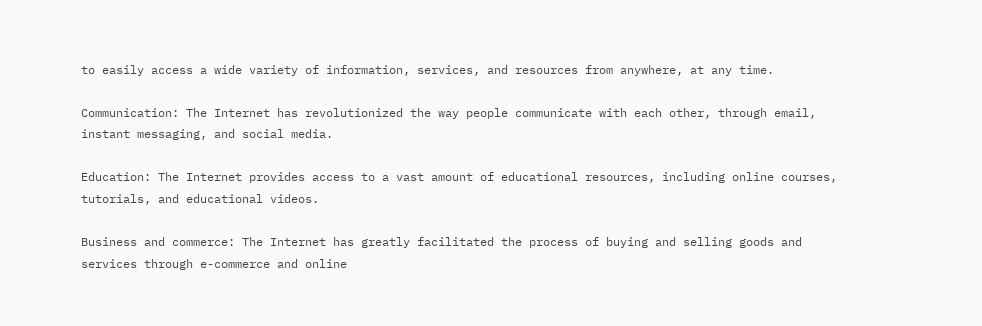to easily access a wide variety of information, services, and resources from anywhere, at any time.

Communication: The Internet has revolutionized the way people communicate with each other, through email, instant messaging, and social media.

Education: The Internet provides access to a vast amount of educational resources, including online courses, tutorials, and educational videos.

Business and commerce: The Internet has greatly facilitated the process of buying and selling goods and services through e-commerce and online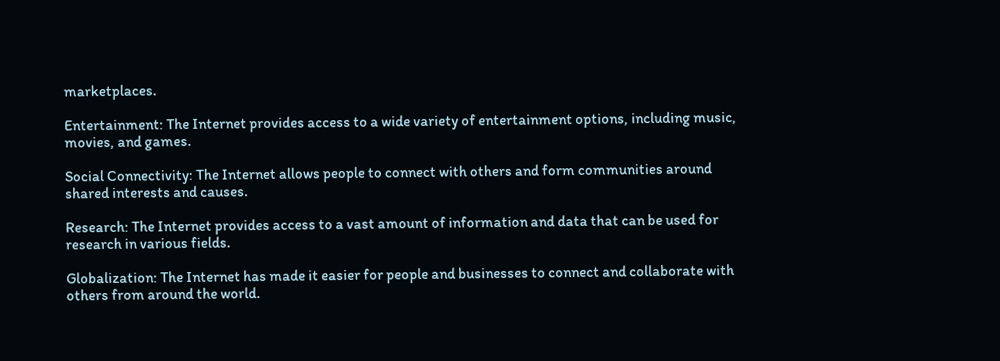marketplaces.

Entertainment: The Internet provides access to a wide variety of entertainment options, including music, movies, and games.

Social Connectivity: The Internet allows people to connect with others and form communities around shared interests and causes.

Research: The Internet provides access to a vast amount of information and data that can be used for research in various fields.

Globalization: The Internet has made it easier for people and businesses to connect and collaborate with others from around the world.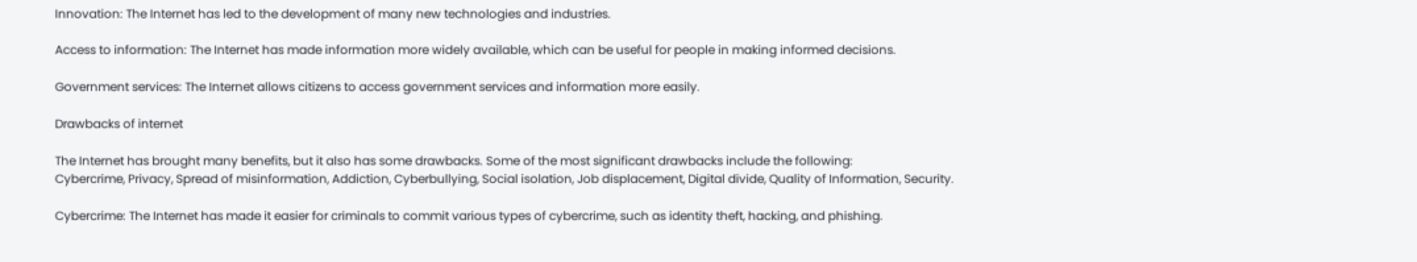Innovation: The Internet has led to the development of many new technologies and industries.

Access to information: The Internet has made information more widely available, which can be useful for people in making informed decisions.

Government services: The Internet allows citizens to access government services and information more easily.

Drawbacks of internet

The Internet has brought many benefits, but it also has some drawbacks. Some of the most significant drawbacks include the following:
Cybercrime, Privacy, Spread of misinformation, Addiction, Cyberbullying, Social isolation, Job displacement, Digital divide, Quality of Information, Security.

Cybercrime: The Internet has made it easier for criminals to commit various types of cybercrime, such as identity theft, hacking, and phishing.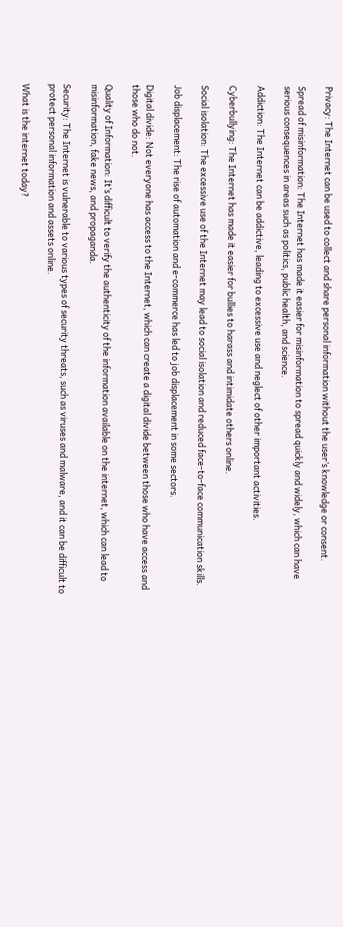Privacy: The Internet can be used to collect and share personal information without the user’s knowledge or consent.

Spread of misinformation: The Internet has made it easier for misinformation to spread quickly and widely, which can have serious consequences in areas such as politics, public health, and science.

Addiction: The Internet can be addictive, leading to excessive use and neglect of other important activities.

Cyberbullying: The Internet has made it easier for bullies to harass and intimidate others online.

Social isolation: The excessive use of the Internet may lead to social isolation and reduced face-to-face communication skills.

Job displacement: The rise of automation and e-commerce has led to job displacement in some sectors.

Digital divide: Not everyone has access to the Internet, which can create a digital divide between those who have access and those who do not.

Quality of Information: It’s difficult to verify the authenticity of the information available on the internet, which can lead to misinformation, fake news, and propaganda.

Security: The Internet is vulnerable to various types of security threats, such as viruses and malware, and it can be difficult to protect personal information and assets online.

What is the internet today?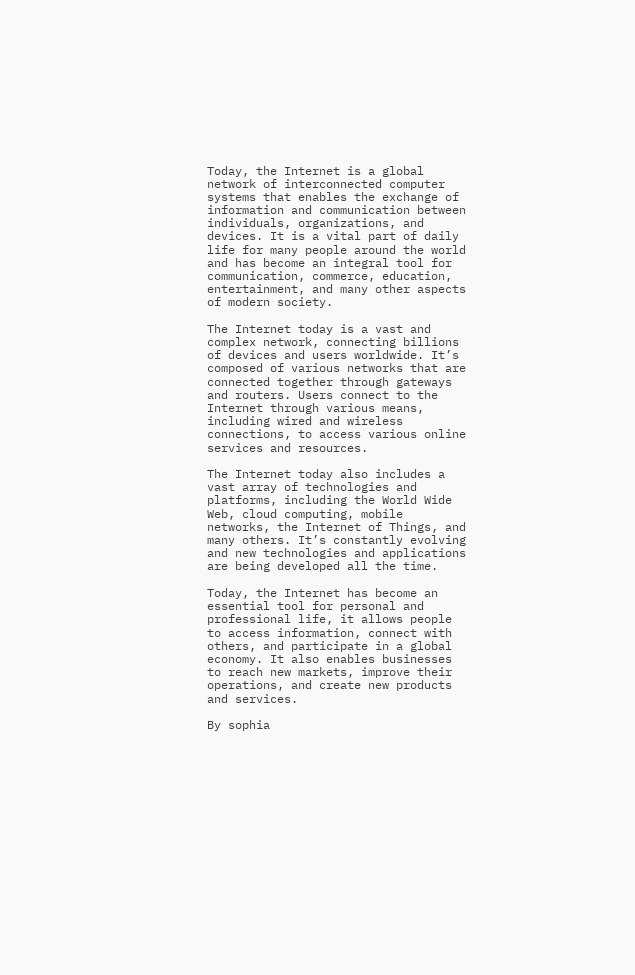Today, the Internet is a global network of interconnected computer systems that enables the exchange of information and communication between individuals, organizations, and devices. It is a vital part of daily life for many people around the world and has become an integral tool for communication, commerce, education, entertainment, and many other aspects of modern society.

The Internet today is a vast and complex network, connecting billions of devices and users worldwide. It’s composed of various networks that are connected together through gateways and routers. Users connect to the Internet through various means, including wired and wireless connections, to access various online services and resources.

The Internet today also includes a vast array of technologies and platforms, including the World Wide Web, cloud computing, mobile networks, the Internet of Things, and many others. It’s constantly evolving and new technologies and applications are being developed all the time.

Today, the Internet has become an essential tool for personal and professional life, it allows people to access information, connect with others, and participate in a global economy. It also enables businesses to reach new markets, improve their operations, and create new products and services.

By sophia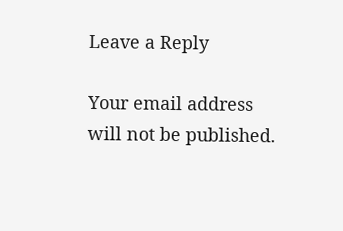Leave a Reply

Your email address will not be published.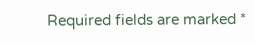Required fields are marked *